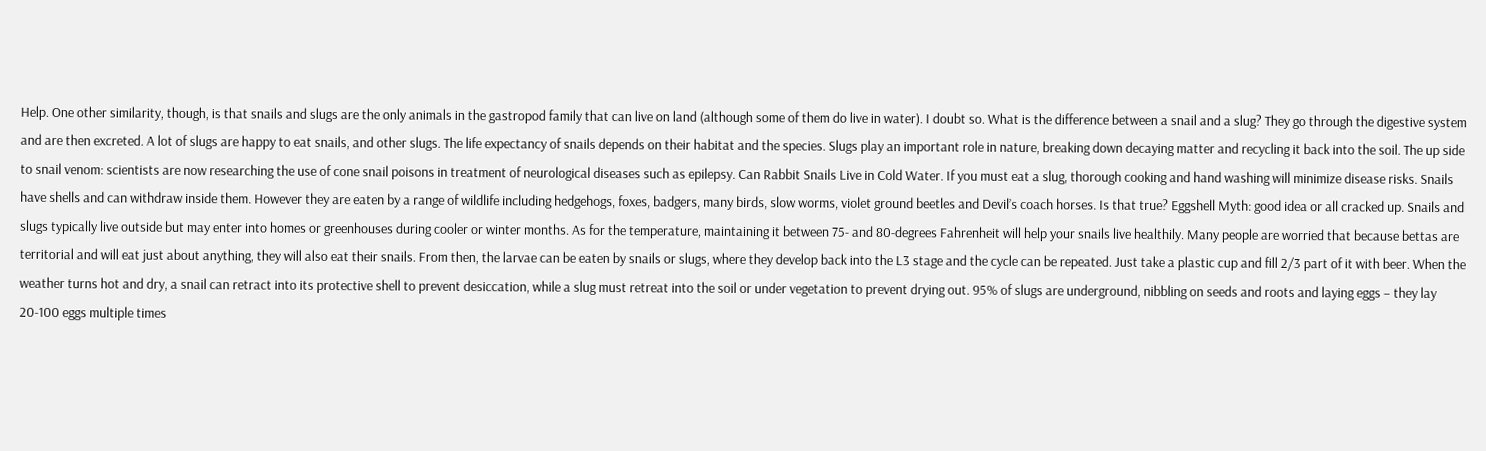Help. One other similarity, though, is that snails and slugs are the only animals in the gastropod family that can live on land (although some of them do live in water). I doubt so. What is the difference between a snail and a slug? They go through the digestive system and are then excreted. A lot of slugs are happy to eat snails, and other slugs. The life expectancy of snails depends on their habitat and the species. Slugs play an important role in nature, breaking down decaying matter and recycling it back into the soil. The up side to snail venom: scientists are now researching the use of cone snail poisons in treatment of neurological diseases such as epilepsy. Can Rabbit Snails Live in Cold Water. If you must eat a slug, thorough cooking and hand washing will minimize disease risks. Snails have shells and can withdraw inside them. However they are eaten by a range of wildlife including hedgehogs, foxes, badgers, many birds, slow worms, violet ground beetles and Devil’s coach horses. Is that true? Eggshell Myth: good idea or all cracked up. Snails and slugs typically live outside but may enter into homes or greenhouses during cooler or winter months. As for the temperature, maintaining it between 75- and 80-degrees Fahrenheit will help your snails live healthily. Many people are worried that because bettas are territorial and will eat just about anything, they will also eat their snails. From then, the larvae can be eaten by snails or slugs, where they develop back into the L3 stage and the cycle can be repeated. Just take a plastic cup and fill 2/3 part of it with beer. When the weather turns hot and dry, a snail can retract into its protective shell to prevent desiccation, while a slug must retreat into the soil or under vegetation to prevent drying out. 95% of slugs are underground, nibbling on seeds and roots and laying eggs – they lay 20-100 eggs multiple times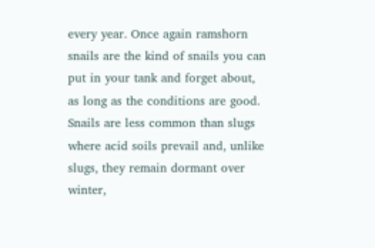every year. Once again ramshorn snails are the kind of snails you can put in your tank and forget about, as long as the conditions are good. Snails are less common than slugs where acid soils prevail and, unlike slugs, they remain dormant over winter,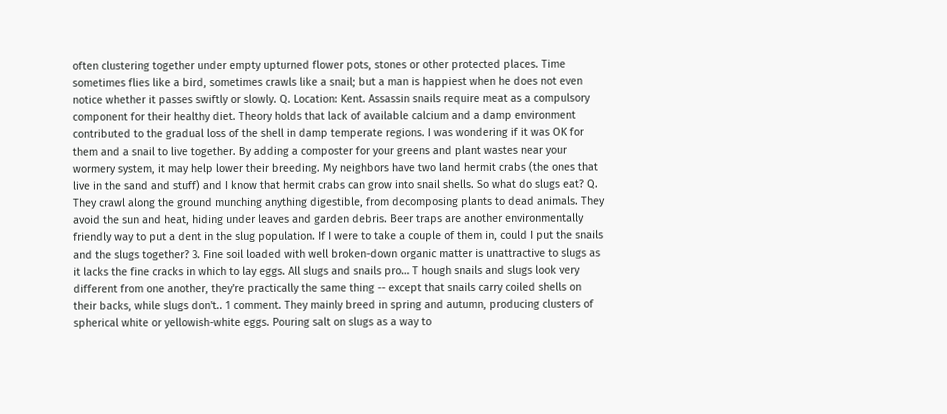often clustering together under empty upturned flower pots, stones or other protected places. Time sometimes flies like a bird, sometimes crawls like a snail; but a man is happiest when he does not even notice whether it passes swiftly or slowly. Q. Location: Kent. Assassin snails require meat as a compulsory component for their healthy diet. Theory holds that lack of available calcium and a damp environment contributed to the gradual loss of the shell in damp temperate regions. I was wondering if it was OK for them and a snail to live together. By adding a composter for your greens and plant wastes near your wormery system, it may help lower their breeding. My neighbors have two land hermit crabs (the ones that live in the sand and stuff) and I know that hermit crabs can grow into snail shells. So what do slugs eat? Q. They crawl along the ground munching anything digestible, from decomposing plants to dead animals. They avoid the sun and heat, hiding under leaves and garden debris. Beer traps are another environmentally friendly way to put a dent in the slug population. If I were to take a couple of them in, could I put the snails and the slugs together? 3. Fine soil loaded with well broken-down organic matter is unattractive to slugs as it lacks the fine cracks in which to lay eggs. All slugs and snails pro… T hough snails and slugs look very different from one another, they're practically the same thing -- except that snails carry coiled shells on their backs, while slugs don't.. 1 comment. They mainly breed in spring and autumn, producing clusters of spherical white or yellowish-white eggs. Pouring salt on slugs as a way to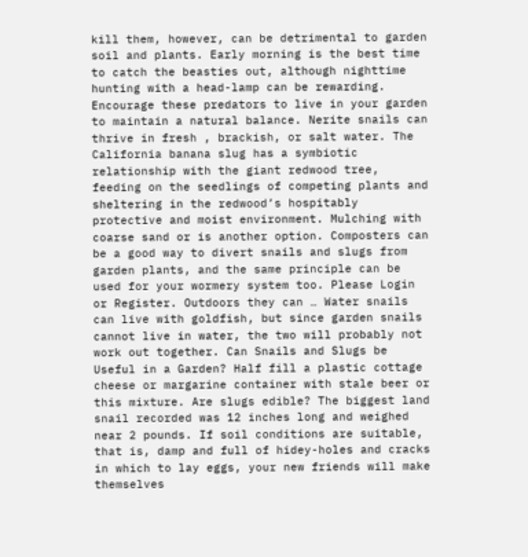kill them, however, can be detrimental to garden soil and plants. Early morning is the best time to catch the beasties out, although nighttime hunting with a head-lamp can be rewarding. Encourage these predators to live in your garden to maintain a natural balance. Nerite snails can thrive in fresh , brackish, or salt water. The California banana slug has a symbiotic relationship with the giant redwood tree, feeding on the seedlings of competing plants and sheltering in the redwood’s hospitably protective and moist environment. Mulching with coarse sand or is another option. Composters can be a good way to divert snails and slugs from garden plants, and the same principle can be used for your wormery system too. Please Login or Register. Outdoors they can … Water snails can live with goldfish, but since garden snails cannot live in water, the two will probably not work out together. Can Snails and Slugs be Useful in a Garden? Half fill a plastic cottage cheese or margarine container with stale beer or this mixture. Are slugs edible? The biggest land snail recorded was 12 inches long and weighed near 2 pounds. If soil conditions are suitable, that is, damp and full of hidey-holes and cracks in which to lay eggs, your new friends will make themselves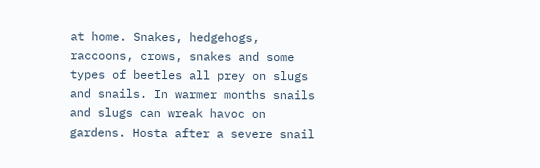at home. Snakes, hedgehogs, raccoons, crows, snakes and some types of beetles all prey on slugs and snails. In warmer months snails and slugs can wreak havoc on gardens. Hosta after a severe snail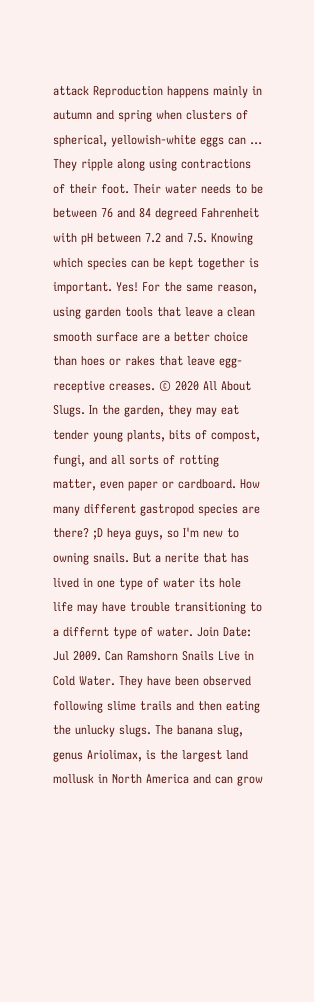attack Reproduction happens mainly in autumn and spring when clusters of spherical, yellowish-white eggs can … They ripple along using contractions of their foot. Their water needs to be between 76 and 84 degreed Fahrenheit with pH between 7.2 and 7.5. Knowing which species can be kept together is important. Yes! For the same reason, using garden tools that leave a clean smooth surface are a better choice than hoes or rakes that leave egg-receptive creases. © 2020 All About Slugs. In the garden, they may eat tender young plants, bits of compost, fungi, and all sorts of rotting matter, even paper or cardboard. How many different gastropod species are there? ;D heya guys, so I'm new to owning snails. But a nerite that has lived in one type of water its hole life may have trouble transitioning to a differnt type of water. Join Date: Jul 2009. Can Ramshorn Snails Live in Cold Water. They have been observed following slime trails and then eating the unlucky slugs. The banana slug, genus Ariolimax, is the largest land mollusk in North America and can grow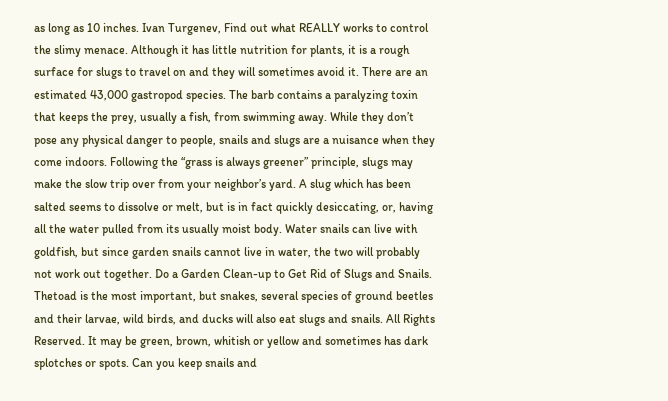as long as 10 inches. Ivan Turgenev, Find out what REALLY works to control the slimy menace. Although it has little nutrition for plants, it is a rough surface for slugs to travel on and they will sometimes avoid it. There are an estimated 43,000 gastropod species. The barb contains a paralyzing toxin that keeps the prey, usually a fish, from swimming away. While they don’t pose any physical danger to people, snails and slugs are a nuisance when they come indoors. Following the “grass is always greener” principle, slugs may make the slow trip over from your neighbor’s yard. A slug which has been salted seems to dissolve or melt, but is in fact quickly desiccating, or, having all the water pulled from its usually moist body. Water snails can live with goldfish, but since garden snails cannot live in water, the two will probably not work out together. Do a Garden Clean-up to Get Rid of Slugs and Snails. Thetoad is the most important, but snakes, several species of ground beetles and their larvae, wild birds, and ducks will also eat slugs and snails. All Rights Reserved. It may be green, brown, whitish or yellow and sometimes has dark splotches or spots. Can you keep snails and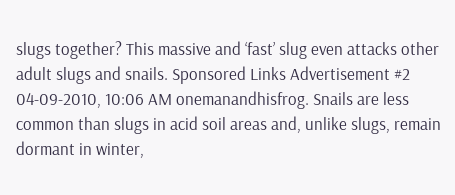slugs together? This massive and ‘fast’ slug even attacks other adult slugs and snails. Sponsored Links Advertisement #2 04-09-2010, 10:06 AM onemanandhisfrog. Snails are less common than slugs in acid soil areas and, unlike slugs, remain dormant in winter,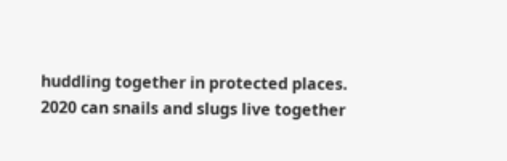huddling together in protected places.
2020 can snails and slugs live together